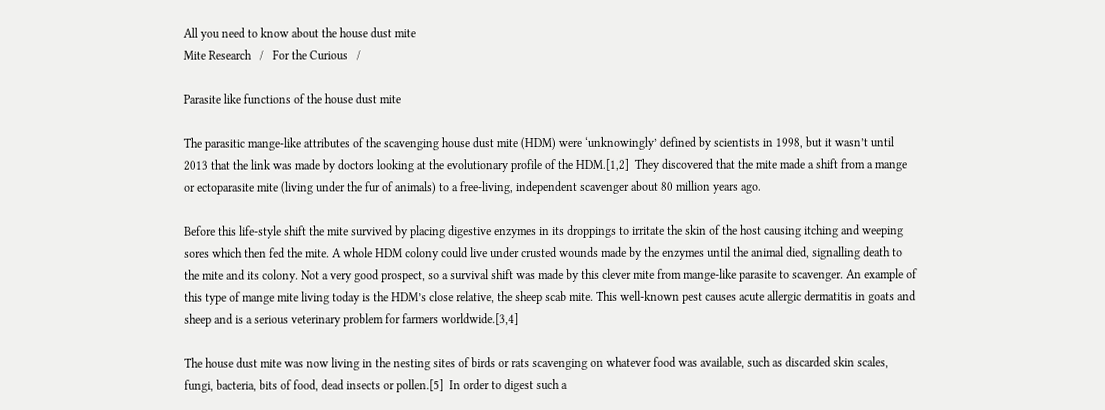All you need to know about the house dust mite
Mite Research   /   For the Curious   /

Parasite like functions of the house dust mite

The parasitic mange-like attributes of the scavenging house dust mite (HDM) were ‘unknowingly’ defined by scientists in 1998, but it wasn’t until 2013 that the link was made by doctors looking at the evolutionary profile of the HDM.[1,2]  They discovered that the mite made a shift from a mange or ectoparasite mite (living under the fur of animals) to a free-living, independent scavenger about 80 million years ago.

Before this life-style shift the mite survived by placing digestive enzymes in its droppings to irritate the skin of the host causing itching and weeping sores which then fed the mite. A whole HDM colony could live under crusted wounds made by the enzymes until the animal died, signalling death to the mite and its colony. Not a very good prospect, so a survival shift was made by this clever mite from mange-like parasite to scavenger. An example of this type of mange mite living today is the HDM’s close relative, the sheep scab mite. This well-known pest causes acute allergic dermatitis in goats and sheep and is a serious veterinary problem for farmers worldwide.[3,4]

The house dust mite was now living in the nesting sites of birds or rats scavenging on whatever food was available, such as discarded skin scales, fungi, bacteria, bits of food, dead insects or pollen.[5]  In order to digest such a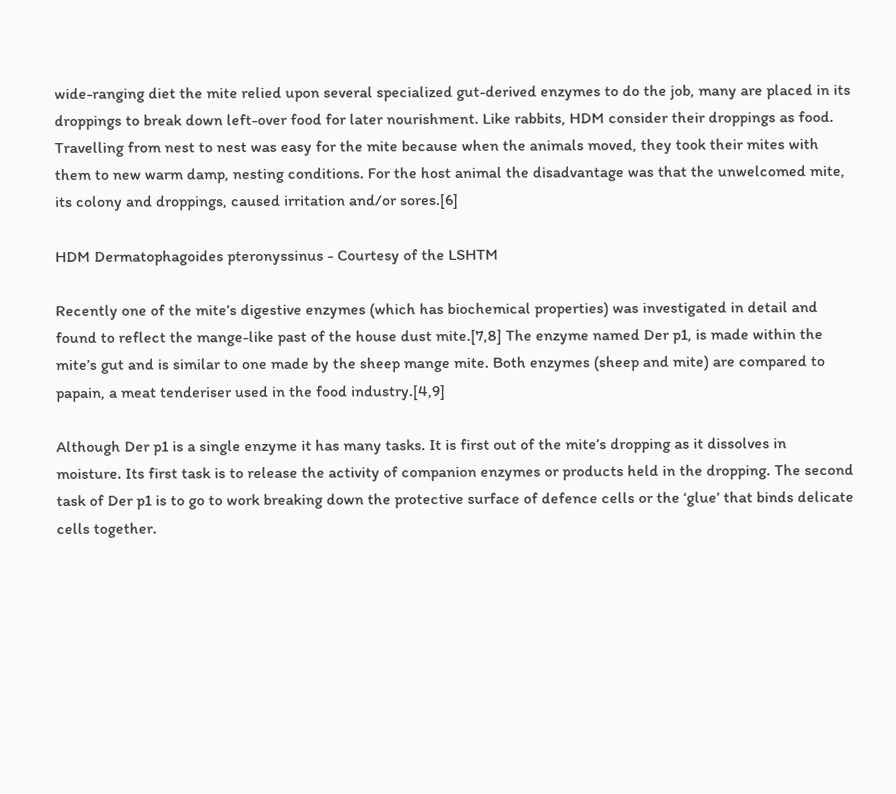wide-ranging diet the mite relied upon several specialized gut-derived enzymes to do the job, many are placed in its droppings to break down left-over food for later nourishment. Like rabbits, HDM consider their droppings as food. Travelling from nest to nest was easy for the mite because when the animals moved, they took their mites with them to new warm damp, nesting conditions. For the host animal the disadvantage was that the unwelcomed mite, its colony and droppings, caused irritation and/or sores.[6]

HDM Dermatophagoides pteronyssinus - Courtesy of the LSHTM

Recently one of the mite’s digestive enzymes (which has biochemical properties) was investigated in detail and found to reflect the mange-like past of the house dust mite.[7,8] The enzyme named Der p1, is made within the mite’s gut and is similar to one made by the sheep mange mite. Both enzymes (sheep and mite) are compared to papain, a meat tenderiser used in the food industry.[4,9]

Although Der p1 is a single enzyme it has many tasks. It is first out of the mite’s dropping as it dissolves in moisture. Its first task is to release the activity of companion enzymes or products held in the dropping. The second task of Der p1 is to go to work breaking down the protective surface of defence cells or the ‘glue’ that binds delicate cells together.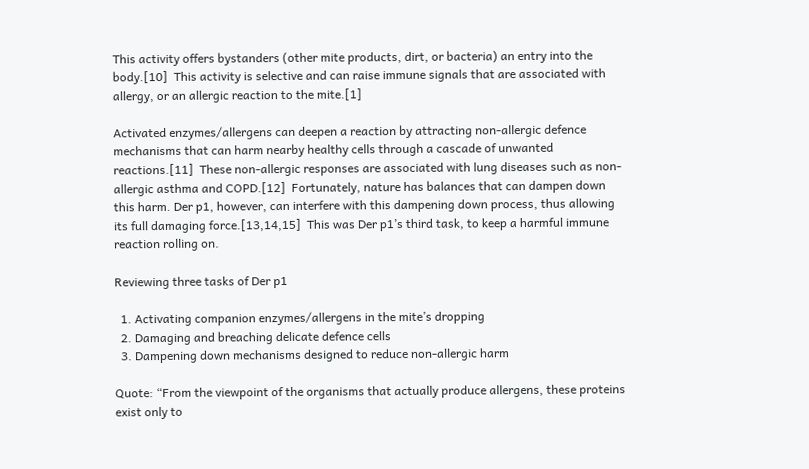This activity offers bystanders (other mite products, dirt, or bacteria) an entry into the body.[10]  This activity is selective and can raise immune signals that are associated with allergy, or an allergic reaction to the mite.[1]

Activated enzymes/allergens can deepen a reaction by attracting non-allergic defence mechanisms that can harm nearby healthy cells through a cascade of unwanted reactions.[11]  These non-allergic responses are associated with lung diseases such as non-allergic asthma and COPD.[12]  Fortunately, nature has balances that can dampen down this harm. Der p1, however, can interfere with this dampening down process, thus allowing its full damaging force.[13,14,15]  This was Der p1’s third task, to keep a harmful immune reaction rolling on.

Reviewing three tasks of Der p1

  1. Activating companion enzymes/allergens in the mite’s dropping
  2. Damaging and breaching delicate defence cells
  3. Dampening down mechanisms designed to reduce non-allergic harm

Quote: “From the viewpoint of the organisms that actually produce allergens, these proteins exist only to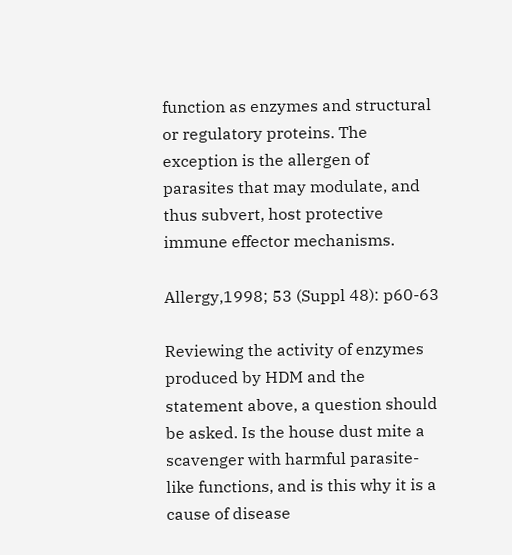function as enzymes and structural or regulatory proteins. The exception is the allergen of parasites that may modulate, and thus subvert, host protective immune effector mechanisms.

Allergy,1998; 53 (Suppl 48): p60-63

Reviewing the activity of enzymes produced by HDM and the statement above, a question should be asked. Is the house dust mite a scavenger with harmful parasite-like functions, and is this why it is a cause of disease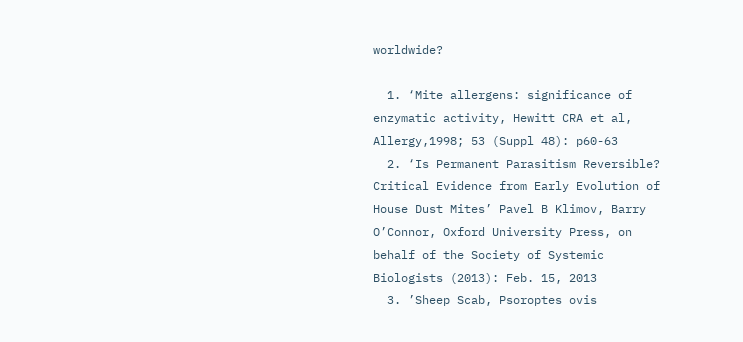worldwide?

  1. ‘Mite allergens: significance of enzymatic activity, Hewitt CRA et al, Allergy,1998; 53 (Suppl 48): p60-63
  2. ‘Is Permanent Parasitism Reversible? Critical Evidence from Early Evolution of House Dust Mites’ Pavel B Klimov, Barry O’Connor, Oxford University Press, on behalf of the Society of Systemic Biologists (2013): Feb. 15, 2013
  3. ’Sheep Scab, Psoroptes ovis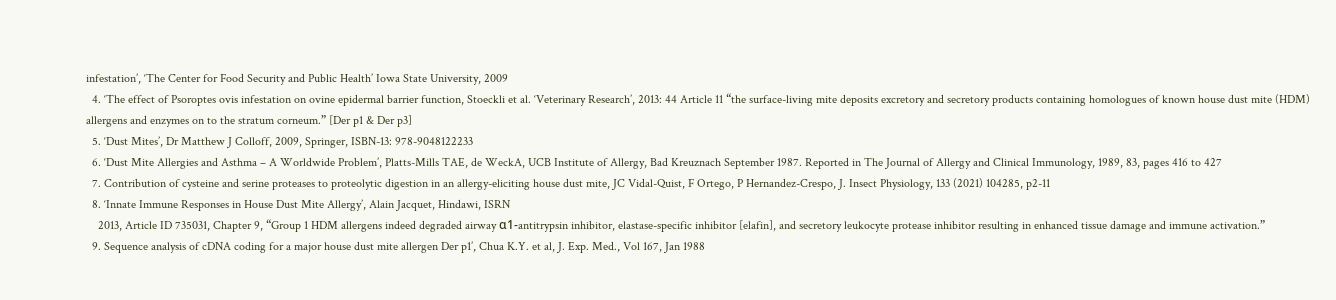infestation’, ‘The Center for Food Security and Public Health’ Iowa State University, 2009
  4. ‘The effect of Psoroptes ovis infestation on ovine epidermal barrier function, Stoeckli et al. ‘Veterinary Research’, 2013: 44 Article 11 “the surface-living mite deposits excretory and secretory products containing homologues of known house dust mite (HDM) allergens and enzymes on to the stratum corneum.” [Der p1 & Der p3]
  5. ‘Dust Mites’, Dr Matthew J Colloff, 2009, Springer, ISBN-13: 978-9048122233
  6. ‘Dust Mite Allergies and Asthma – A Worldwide Problem’, Platts-Mills TAE, de WeckA, UCB Institute of Allergy, Bad Kreuznach September 1987. Reported in The Journal of Allergy and Clinical Immunology, 1989, 83, pages 416 to 427
  7. Contribution of cysteine and serine proteases to proteolytic digestion in an allergy-eliciting house dust mite, JC Vidal-Quist, F Ortego, P Hernandez-Crespo, J. Insect Physiology, 133 (2021) 104285, p2-11
  8. ‘Innate Immune Responses in House Dust Mite Allergy’, Alain Jacquet, Hindawi, ISRN
    2013, Article ID 735031, Chapter 9, “Group 1 HDM allergens indeed degraded airway α1-antitrypsin inhibitor, elastase-specific inhibitor [elafin], and secretory leukocyte protease inhibitor resulting in enhanced tissue damage and immune activation.”
  9. Sequence analysis of cDNA coding for a major house dust mite allergen Der p1’, Chua K.Y. et al, J. Exp. Med., Vol 167, Jan 1988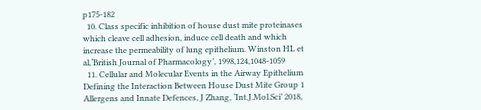p175-182
  10. Class specific inhibition of house dust mite proteinases which cleave cell adhesion, induce cell death and which increase the permeability of lung epithelium. Winston HL et al,‘British Journal of Pharmacology’, 1998,124,1048-1059
  11. Cellular and Molecular Events in the Airway Epithelium Defining the Interaction Between House Dust Mite Group 1 Allergens and Innate Defences, J Zhang, ‘Int.J.Mol.Sci’ 2018,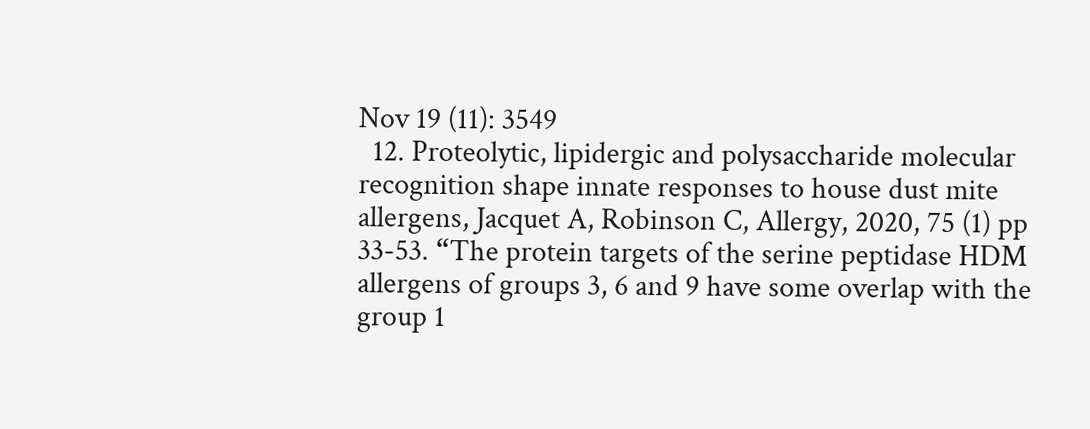Nov 19 (11): 3549
  12. Proteolytic, lipidergic and polysaccharide molecular recognition shape innate responses to house dust mite allergens, Jacquet A, Robinson C, Allergy, 2020, 75 (1) pp 33-53. “The protein targets of the serine peptidase HDM allergens of groups 3, 6 and 9 have some overlap with the group 1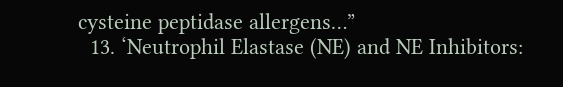cysteine peptidase allergens…”
  13. ‘Neutrophil Elastase (NE) and NE Inhibitors: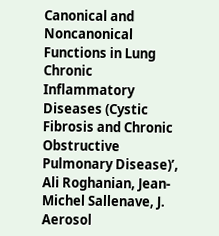Canonical and Noncanonical Functions in Lung Chronic Inflammatory Diseases (Cystic Fibrosis and Chronic Obstructive Pulmonary Disease)’, Ali Roghanian, Jean-Michel Sallenave, J. Aerosol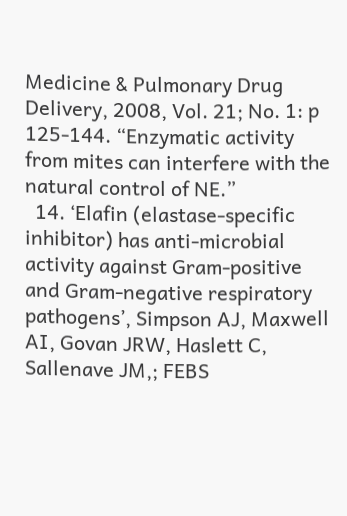Medicine & Pulmonary Drug Delivery, 2008, Vol. 21; No. 1: p 125-144. “Enzymatic activity from mites can interfere with the natural control of NE.”
  14. ‘Elafin (elastase-specific inhibitor) has anti-microbial activity against Gram-positive and Gram-negative respiratory pathogens’, Simpson AJ, Maxwell AI, Govan JRW, Haslett C, Sallenave JM,; FEBS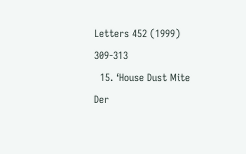Letters 452 (1999) 309-313
  15. ‘House Dust Mite Der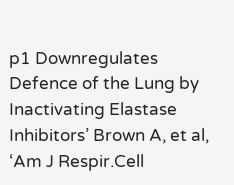p1 Downregulates Defence of the Lung by Inactivating Elastase Inhibitors’ Brown A, et al, ‘Am J Respir.Cell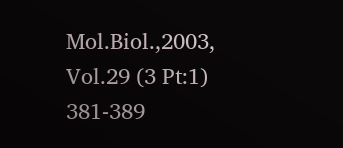Mol.Biol.,2003, Vol.29 (3 Pt:1) 381-389